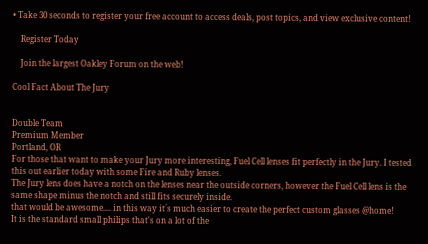• Take 30 seconds to register your free account to access deals, post topics, and view exclusive content!

    Register Today

    Join the largest Oakley Forum on the web!

Cool Fact About The Jury


Double Team
Premium Member
Portland, OR
For those that want to make your Jury more interesting, Fuel Cell lenses fit perfectly in the Jury. I tested this out earlier today with some Fire and Ruby lenses.
The Jury lens does have a notch on the lenses near the outside corners, however the Fuel Cell lens is the same shape minus the notch and still fits securely inside.
that would be awesome.... in this way it´s much easier to create the perfect custom glasses @home!
It is the standard small philips that's on a lot of the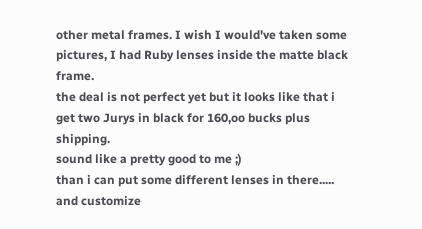other metal frames. I wish I would've taken some pictures, I had Ruby lenses inside the matte black frame.
the deal is not perfect yet but it looks like that i get two Jurys in black for 160,oo bucks plus shipping.
sound like a pretty good to me ;)
than i can put some different lenses in there..... and customize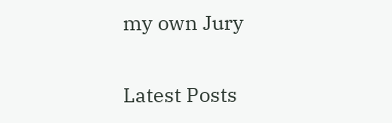my own Jury

Latest Posts